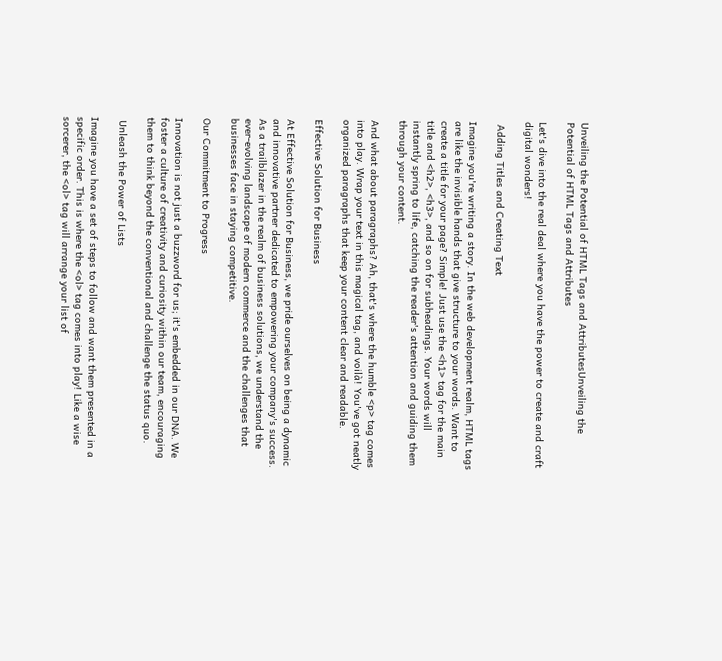Unveiling the Potential of HTML Tags and AttributesUnveiling the Potential of HTML Tags and Attributes

Let's dive into the real deal where you have the power to create and craft digital wonders!

 Adding Titles and Creating Text

Imagine you're writing a story. In the web development realm, HTML tags are like the invisible hands that give structure to your words. Want to create a title for your page? Simple! Just use the <h1> tag for the main title and <h2>, <h3>, and so on for subheadings. Your words will instantly spring to life, catching the reader's attention and guiding them through your content.

And what about paragraphs? Ah, that's where the humble <p> tag comes into play. Wrap your text in this magical tag, and voilà! You've got neatly organized paragraphs that keep your content clear and readable.

Effective Solution for Business

At Effective Solution for Business, we pride ourselves on being a dynamic and innovative partner dedicated to empowering your company's success. As a trailblazer in the realm of business solutions, we understand the ever-evolving landscape of modern commerce and the challenges that businesses face in staying competitive.

Our Commitment to Progress

Innovation is not just a buzzword for us; it's embedded in our DNA. We foster a culture of creativity and curiosity within our team, encouraging them to think beyond the conventional and challenge the status quo.

 Unleash the Power of Lists

Imagine you have a set of steps to follow and want them presented in a specific order. This is where the <ol> tag comes into play! Like a wise sorcerer, the <ol> tag will arrange your list of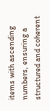items with ascending numbers, ensuring a structured and coherent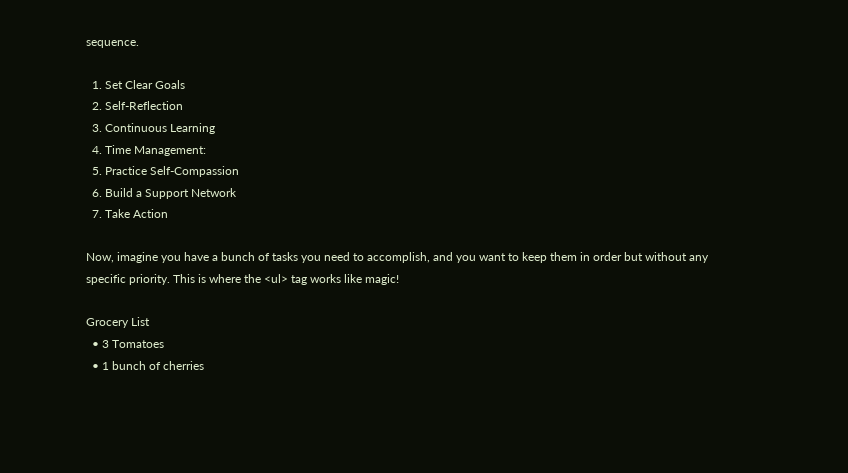sequence.

  1. Set Clear Goals
  2. Self-Reflection
  3. Continuous Learning
  4. Time Management:
  5. Practice Self-Compassion
  6. Build a Support Network
  7. Take Action

Now, imagine you have a bunch of tasks you need to accomplish, and you want to keep them in order but without any specific priority. This is where the <ul> tag works like magic!

Grocery List
  • 3 Tomatoes
  • 1 bunch of cherries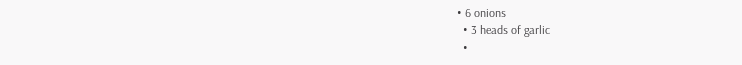• 6 onions
  • 3 heads of garlic
  •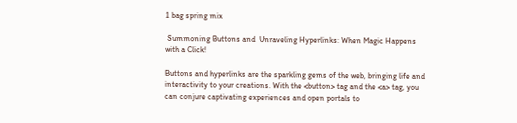1 bag spring mix

 Summoning Buttons and  Unraveling Hyperlinks: When Magic Happens with a Click!

Buttons and hyperlinks are the sparkling gems of the web, bringing life and interactivity to your creations. With the <button> tag and the <a> tag, you can conjure captivating experiences and open portals to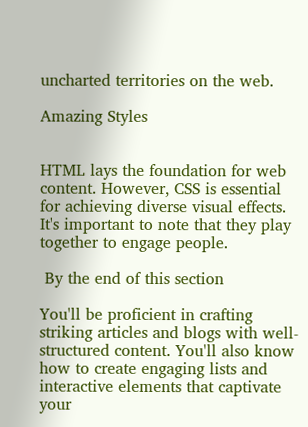uncharted territories on the web.

Amazing Styles


HTML lays the foundation for web content. However, CSS is essential for achieving diverse visual effects. It's important to note that they play together to engage people.

 By the end of this section

You'll be proficient in crafting striking articles and blogs with well-structured content. You'll also know how to create engaging lists and interactive elements that captivate your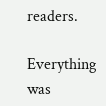readers.

Everything was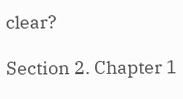clear?

Section 2. Chapter 1